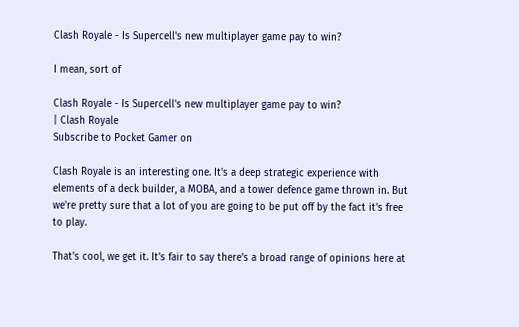Clash Royale - Is Supercell's new multiplayer game pay to win?

I mean, sort of

Clash Royale - Is Supercell's new multiplayer game pay to win?
| Clash Royale
Subscribe to Pocket Gamer on

Clash Royale is an interesting one. It's a deep strategic experience with elements of a deck builder, a MOBA, and a tower defence game thrown in. But we're pretty sure that a lot of you are going to be put off by the fact it's free to play.

That's cool, we get it. It's fair to say there's a broad range of opinions here at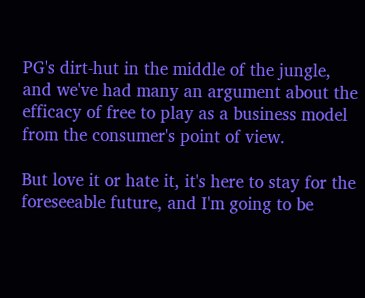PG's dirt-hut in the middle of the jungle, and we've had many an argument about the efficacy of free to play as a business model from the consumer's point of view.

But love it or hate it, it's here to stay for the foreseeable future, and I'm going to be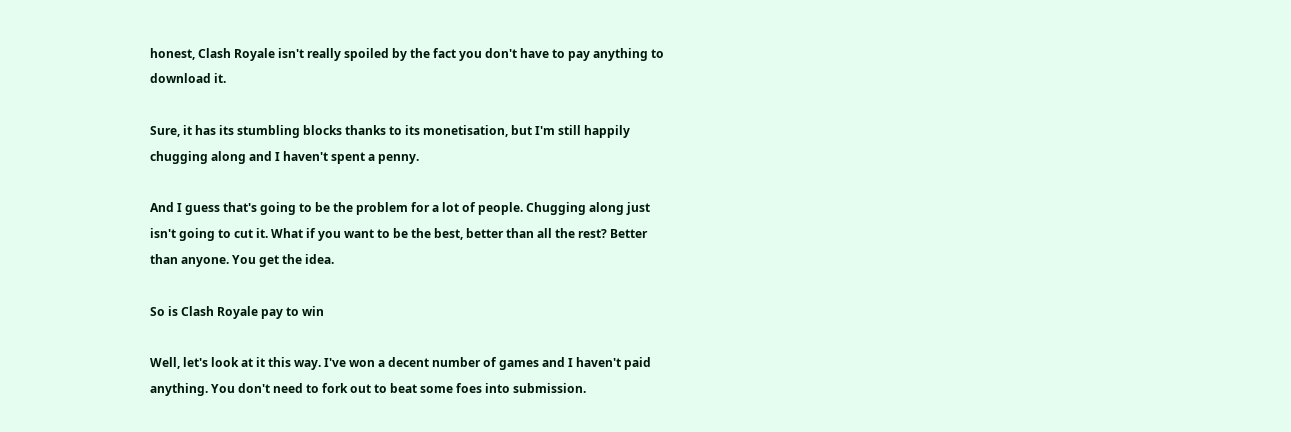honest, Clash Royale isn't really spoiled by the fact you don't have to pay anything to download it.

Sure, it has its stumbling blocks thanks to its monetisation, but I'm still happily chugging along and I haven't spent a penny.

And I guess that's going to be the problem for a lot of people. Chugging along just isn't going to cut it. What if you want to be the best, better than all the rest? Better than anyone. You get the idea.

So is Clash Royale pay to win

Well, let's look at it this way. I've won a decent number of games and I haven't paid anything. You don't need to fork out to beat some foes into submission.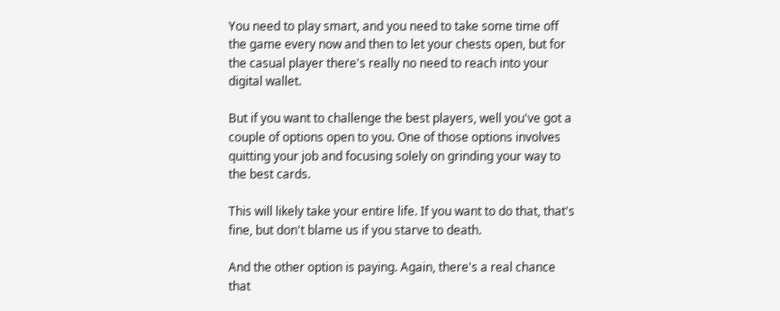You need to play smart, and you need to take some time off the game every now and then to let your chests open, but for the casual player there's really no need to reach into your digital wallet.

But if you want to challenge the best players, well you've got a couple of options open to you. One of those options involves quitting your job and focusing solely on grinding your way to the best cards.

This will likely take your entire life. If you want to do that, that's fine, but don't blame us if you starve to death.

And the other option is paying. Again, there's a real chance that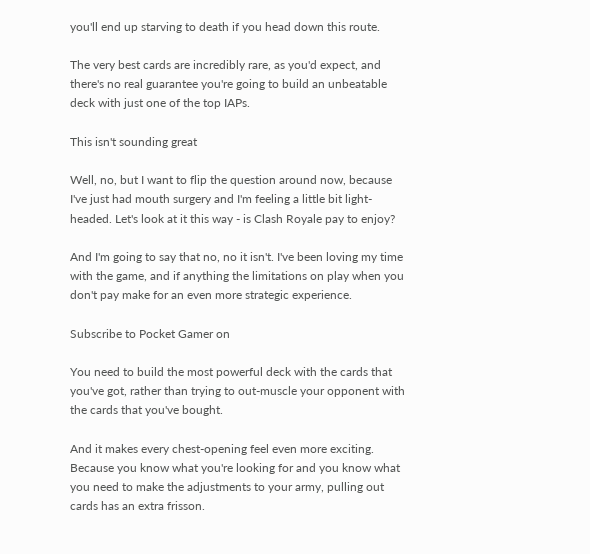you'll end up starving to death if you head down this route.

The very best cards are incredibly rare, as you'd expect, and there's no real guarantee you're going to build an unbeatable deck with just one of the top IAPs.

This isn't sounding great

Well, no, but I want to flip the question around now, because I've just had mouth surgery and I'm feeling a little bit light-headed. Let's look at it this way - is Clash Royale pay to enjoy?

And I'm going to say that no, no it isn't. I've been loving my time with the game, and if anything the limitations on play when you don't pay make for an even more strategic experience.

Subscribe to Pocket Gamer on

You need to build the most powerful deck with the cards that you've got, rather than trying to out-muscle your opponent with the cards that you've bought.

And it makes every chest-opening feel even more exciting. Because you know what you're looking for and you know what you need to make the adjustments to your army, pulling out cards has an extra frisson.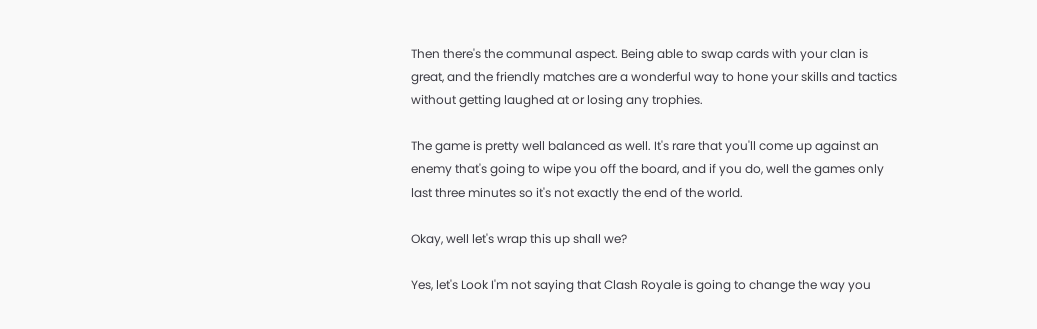Then there's the communal aspect. Being able to swap cards with your clan is great, and the friendly matches are a wonderful way to hone your skills and tactics without getting laughed at or losing any trophies.

The game is pretty well balanced as well. It's rare that you'll come up against an enemy that's going to wipe you off the board, and if you do, well the games only last three minutes so it's not exactly the end of the world.

Okay, well let's wrap this up shall we?

Yes, let's Look I'm not saying that Clash Royale is going to change the way you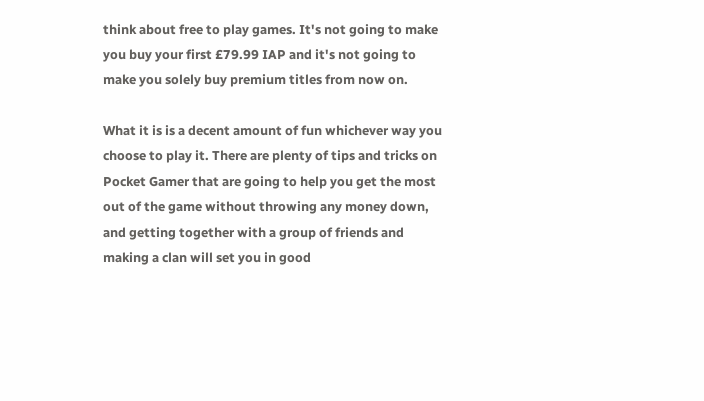think about free to play games. It's not going to make you buy your first £79.99 IAP and it's not going to make you solely buy premium titles from now on.

What it is is a decent amount of fun whichever way you choose to play it. There are plenty of tips and tricks on Pocket Gamer that are going to help you get the most out of the game without throwing any money down, and getting together with a group of friends and making a clan will set you in good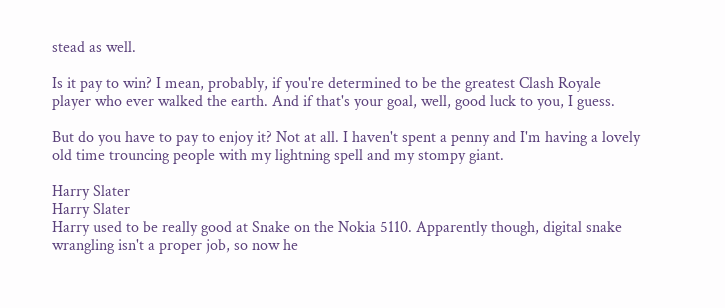stead as well.

Is it pay to win? I mean, probably, if you're determined to be the greatest Clash Royale player who ever walked the earth. And if that's your goal, well, good luck to you, I guess.

But do you have to pay to enjoy it? Not at all. I haven't spent a penny and I'm having a lovely old time trouncing people with my lightning spell and my stompy giant.

Harry Slater
Harry Slater
Harry used to be really good at Snake on the Nokia 5110. Apparently though, digital snake wrangling isn't a proper job, so now he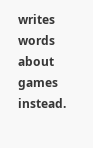writes words about games instead.